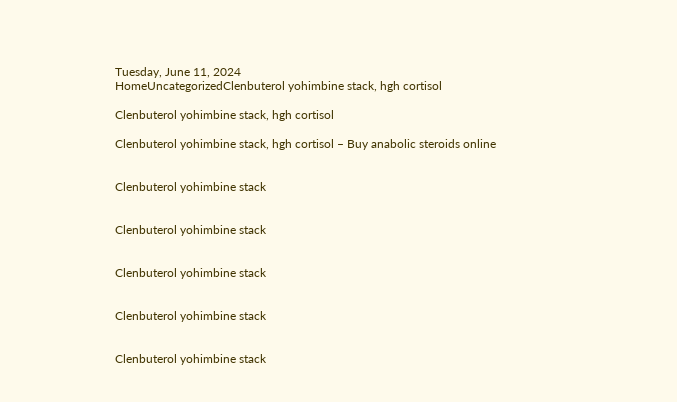Tuesday, June 11, 2024
HomeUncategorizedClenbuterol yohimbine stack, hgh cortisol

Clenbuterol yohimbine stack, hgh cortisol

Clenbuterol yohimbine stack, hgh cortisol – Buy anabolic steroids online


Clenbuterol yohimbine stack


Clenbuterol yohimbine stack


Clenbuterol yohimbine stack


Clenbuterol yohimbine stack


Clenbuterol yohimbine stack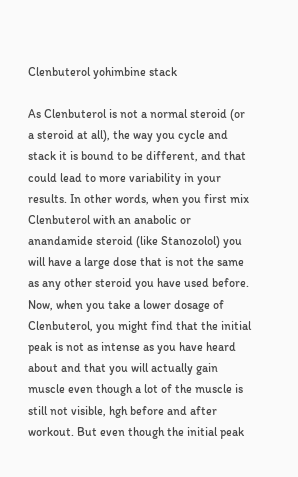Clenbuterol yohimbine stack

As Clenbuterol is not a normal steroid (or a steroid at all), the way you cycle and stack it is bound to be different, and that could lead to more variability in your results. In other words, when you first mix Clenbuterol with an anabolic or anandamide steroid (like Stanozolol) you will have a large dose that is not the same as any other steroid you have used before. Now, when you take a lower dosage of Clenbuterol, you might find that the initial peak is not as intense as you have heard about and that you will actually gain muscle even though a lot of the muscle is still not visible, hgh before and after workout. But even though the initial peak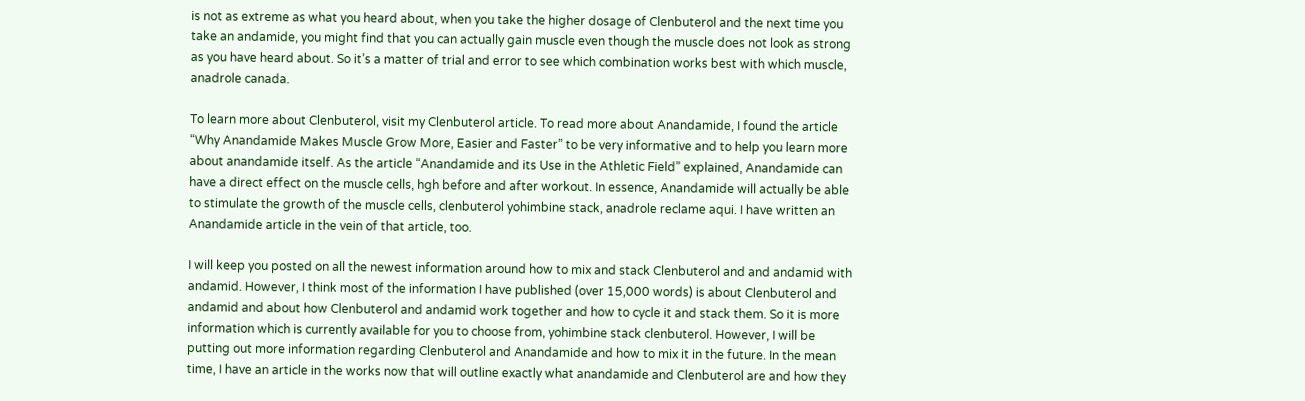is not as extreme as what you heard about, when you take the higher dosage of Clenbuterol and the next time you take an andamide, you might find that you can actually gain muscle even though the muscle does not look as strong as you have heard about. So it’s a matter of trial and error to see which combination works best with which muscle, anadrole canada.

To learn more about Clenbuterol, visit my Clenbuterol article. To read more about Anandamide, I found the article “Why Anandamide Makes Muscle Grow More, Easier and Faster” to be very informative and to help you learn more about anandamide itself. As the article “Anandamide and its Use in the Athletic Field” explained, Anandamide can have a direct effect on the muscle cells, hgh before and after workout. In essence, Anandamide will actually be able to stimulate the growth of the muscle cells, clenbuterol yohimbine stack, anadrole reclame aqui. I have written an Anandamide article in the vein of that article, too.

I will keep you posted on all the newest information around how to mix and stack Clenbuterol and and andamid with andamid. However, I think most of the information I have published (over 15,000 words) is about Clenbuterol and andamid and about how Clenbuterol and andamid work together and how to cycle it and stack them. So it is more information which is currently available for you to choose from, yohimbine stack clenbuterol. However, I will be putting out more information regarding Clenbuterol and Anandamide and how to mix it in the future. In the mean time, I have an article in the works now that will outline exactly what anandamide and Clenbuterol are and how they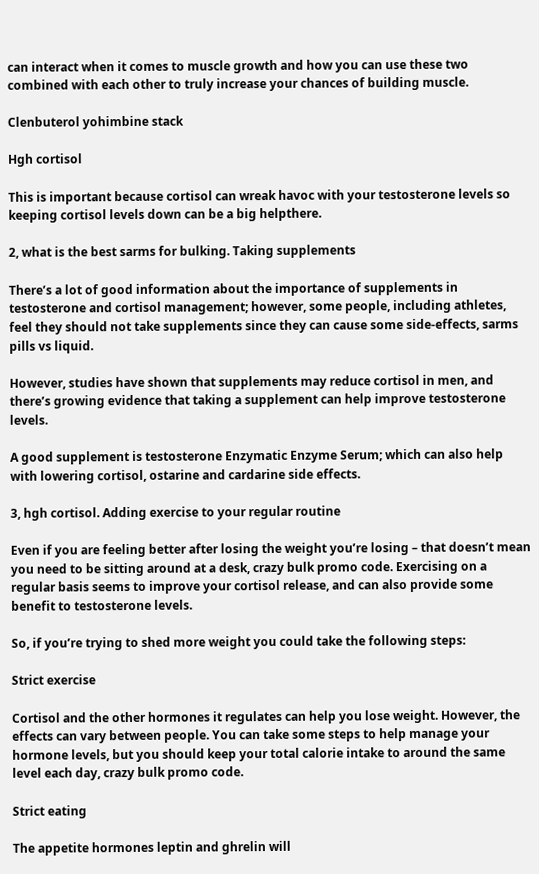can interact when it comes to muscle growth and how you can use these two combined with each other to truly increase your chances of building muscle.

Clenbuterol yohimbine stack

Hgh cortisol

This is important because cortisol can wreak havoc with your testosterone levels so keeping cortisol levels down can be a big helpthere.

2, what is the best sarms for bulking. Taking supplements

There’s a lot of good information about the importance of supplements in testosterone and cortisol management; however, some people, including athletes, feel they should not take supplements since they can cause some side-effects, sarms pills vs liquid.

However, studies have shown that supplements may reduce cortisol in men, and there’s growing evidence that taking a supplement can help improve testosterone levels.

A good supplement is testosterone Enzymatic Enzyme Serum; which can also help with lowering cortisol, ostarine and cardarine side effects.

3, hgh cortisol. Adding exercise to your regular routine

Even if you are feeling better after losing the weight you’re losing – that doesn’t mean you need to be sitting around at a desk, crazy bulk promo code. Exercising on a regular basis seems to improve your cortisol release, and can also provide some benefit to testosterone levels.

So, if you’re trying to shed more weight you could take the following steps:

Strict exercise

Cortisol and the other hormones it regulates can help you lose weight. However, the effects can vary between people. You can take some steps to help manage your hormone levels, but you should keep your total calorie intake to around the same level each day, crazy bulk promo code.

Strict eating

The appetite hormones leptin and ghrelin will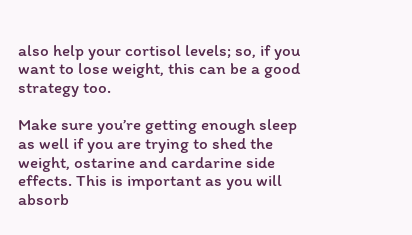also help your cortisol levels; so, if you want to lose weight, this can be a good strategy too.

Make sure you’re getting enough sleep as well if you are trying to shed the weight, ostarine and cardarine side effects. This is important as you will absorb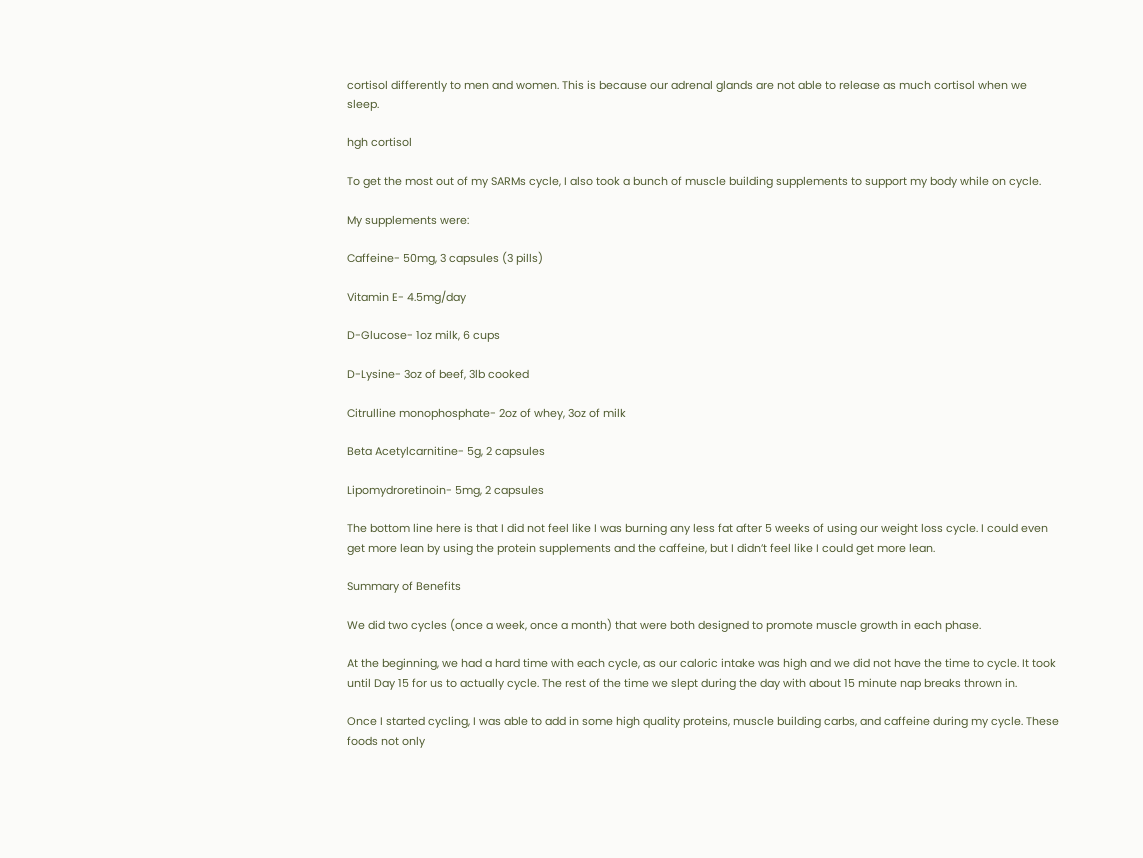cortisol differently to men and women. This is because our adrenal glands are not able to release as much cortisol when we sleep.

hgh cortisol

To get the most out of my SARMs cycle, I also took a bunch of muscle building supplements to support my body while on cycle.

My supplements were:

Caffeine- 50mg, 3 capsules (3 pills)

Vitamin E- 4.5mg/day

D-Glucose- 1oz milk, 6 cups

D-Lysine- 3oz of beef, 3lb cooked

Citrulline monophosphate- 2oz of whey, 3oz of milk

Beta Acetylcarnitine- 5g, 2 capsules

Lipomydroretinoin- 5mg, 2 capsules

The bottom line here is that I did not feel like I was burning any less fat after 5 weeks of using our weight loss cycle. I could even get more lean by using the protein supplements and the caffeine, but I didn’t feel like I could get more lean.

Summary of Benefits

We did two cycles (once a week, once a month) that were both designed to promote muscle growth in each phase.

At the beginning, we had a hard time with each cycle, as our caloric intake was high and we did not have the time to cycle. It took until Day 15 for us to actually cycle. The rest of the time we slept during the day with about 15 minute nap breaks thrown in.

Once I started cycling, I was able to add in some high quality proteins, muscle building carbs, and caffeine during my cycle. These foods not only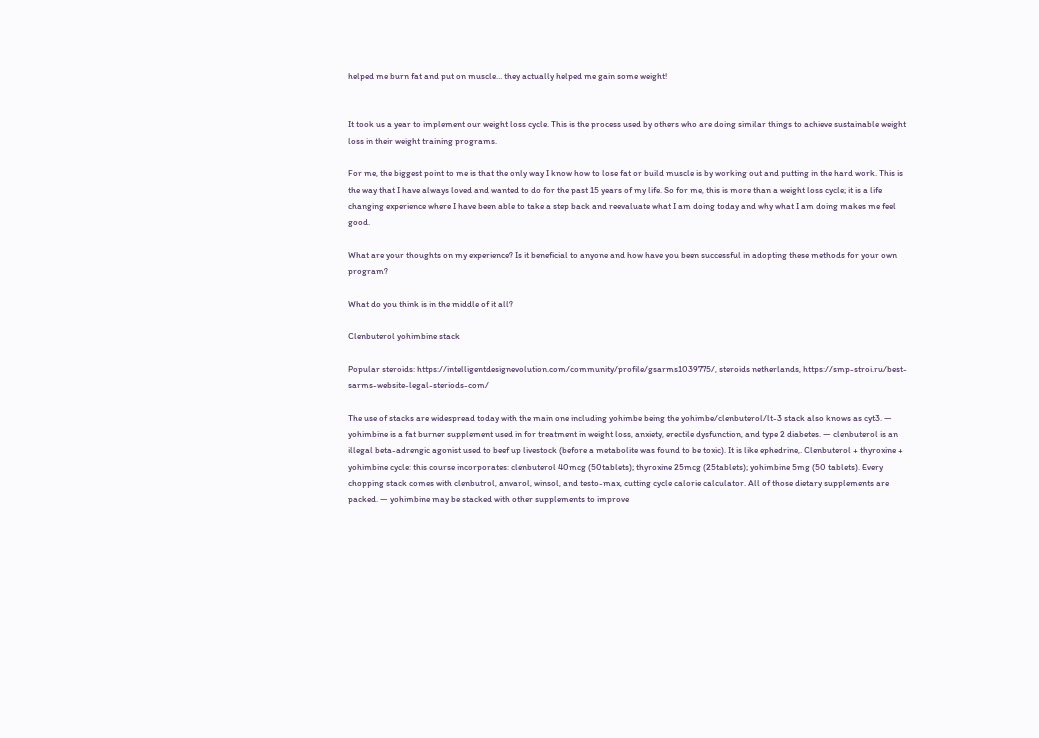helped me burn fat and put on muscle… they actually helped me gain some weight!


It took us a year to implement our weight loss cycle. This is the process used by others who are doing similar things to achieve sustainable weight loss in their weight training programs.

For me, the biggest point to me is that the only way I know how to lose fat or build muscle is by working out and putting in the hard work. This is the way that I have always loved and wanted to do for the past 15 years of my life. So for me, this is more than a weight loss cycle; it is a life changing experience where I have been able to take a step back and reevaluate what I am doing today and why what I am doing makes me feel good.

What are your thoughts on my experience? Is it beneficial to anyone and how have you been successful in adopting these methods for your own program?

What do you think is in the middle of it all?

Clenbuterol yohimbine stack

Popular steroids: https://intelligentdesignevolution.com/community/profile/gsarms1039775/, steroids netherlands, https://smp-stroi.ru/best-sarms-website-legal-steriods-com/

The use of stacks are widespread today with the main one including yohimbe being the yohimbe/clenbuterol/lt-3 stack also knows as cyt3. — yohimbine is a fat burner supplement used in for treatment in weight loss, anxiety, erectile dysfunction, and type 2 diabetes. — clenbuterol is an illegal beta-adrengic agonist used to beef up livestock (before a metabolite was found to be toxic). It is like ephedrine,. Clenbuterol + thyroxine + yohimbine cycle: this course incorporates: clenbuterol 40mcg (50tablets); thyroxine 25mcg (25tablets); yohimbine 5mg (50 tablets). Every chopping stack comes with clenbutrol, anvarol, winsol, and testo-max, cutting cycle calorie calculator. All of those dietary supplements are packed. — yohimbine may be stacked with other supplements to improve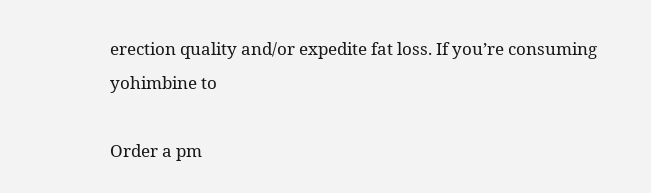erection quality and/or expedite fat loss. If you’re consuming yohimbine to

Order a pm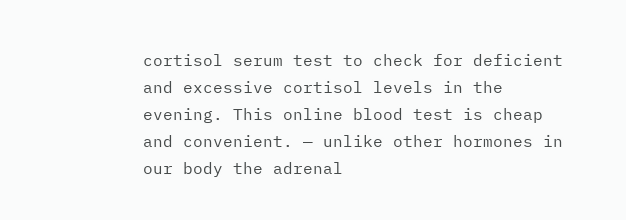cortisol serum test to check for deficient and excessive cortisol levels in the evening. This online blood test is cheap and convenient. — unlike other hormones in our body the adrenal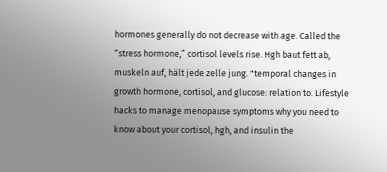hormones generally do not decrease with age. Called the “stress hormone,” cortisol levels rise. Hgh baut fett ab, muskeln auf, hält jede zelle jung. "temporal changes in growth hormone, cortisol, and glucose: relation to. Lifestyle hacks to manage menopause symptoms why you need to know about your cortisol, hgh, and insulin the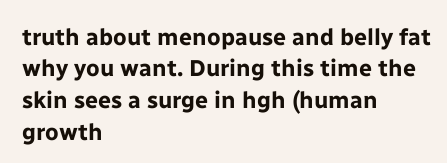truth about menopause and belly fat why you want. During this time the skin sees a surge in hgh (human growth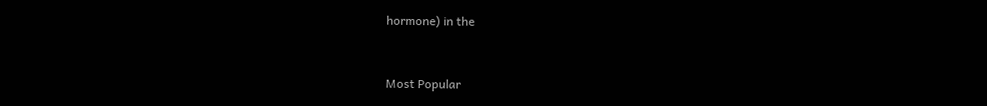hormone) in the


Most Popular